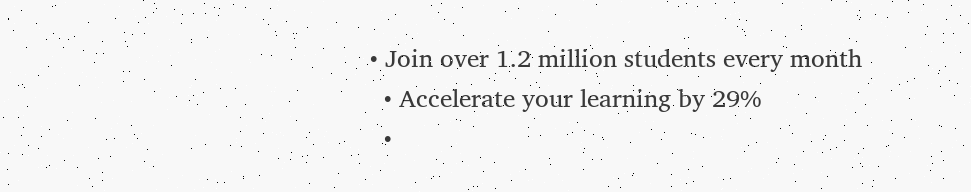• Join over 1.2 million students every month
  • Accelerate your learning by 29%
  •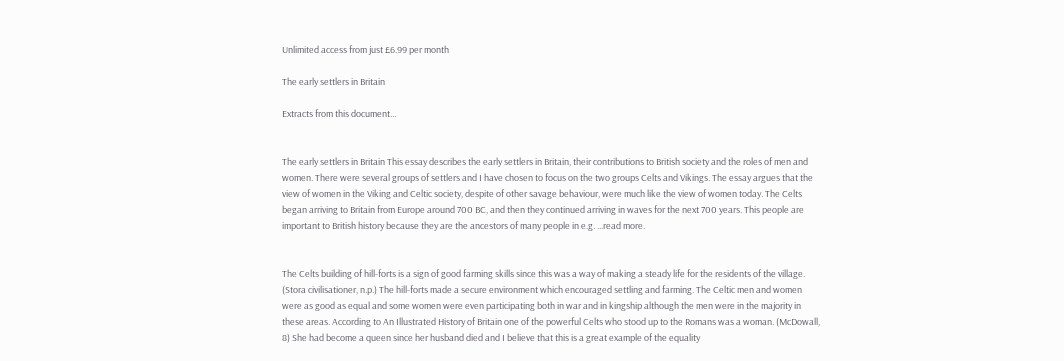Unlimited access from just £6.99 per month

The early settlers in Britain

Extracts from this document...


The early settlers in Britain This essay describes the early settlers in Britain, their contributions to British society and the roles of men and women. There were several groups of settlers and I have chosen to focus on the two groups Celts and Vikings. The essay argues that the view of women in the Viking and Celtic society, despite of other savage behaviour, were much like the view of women today. The Celts began arriving to Britain from Europe around 700 BC, and then they continued arriving in waves for the next 700 years. This people are important to British history because they are the ancestors of many people in e.g. ...read more.


The Celts building of hill-forts is a sign of good farming skills since this was a way of making a steady life for the residents of the village. (Stora civilisationer, n.p.) The hill-forts made a secure environment which encouraged settling and farming. The Celtic men and women were as good as equal and some women were even participating both in war and in kingship although the men were in the majority in these areas. According to An Illustrated History of Britain one of the powerful Celts who stood up to the Romans was a woman. (McDowall, 8) She had become a queen since her husband died and I believe that this is a great example of the equality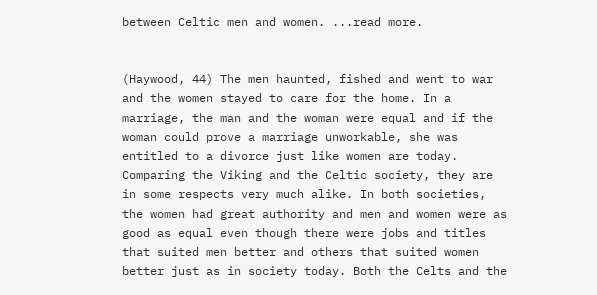between Celtic men and women. ...read more.


(Haywood, 44) The men haunted, fished and went to war and the women stayed to care for the home. In a marriage, the man and the woman were equal and if the woman could prove a marriage unworkable, she was entitled to a divorce just like women are today. Comparing the Viking and the Celtic society, they are in some respects very much alike. In both societies, the women had great authority and men and women were as good as equal even though there were jobs and titles that suited men better and others that suited women better just as in society today. Both the Celts and the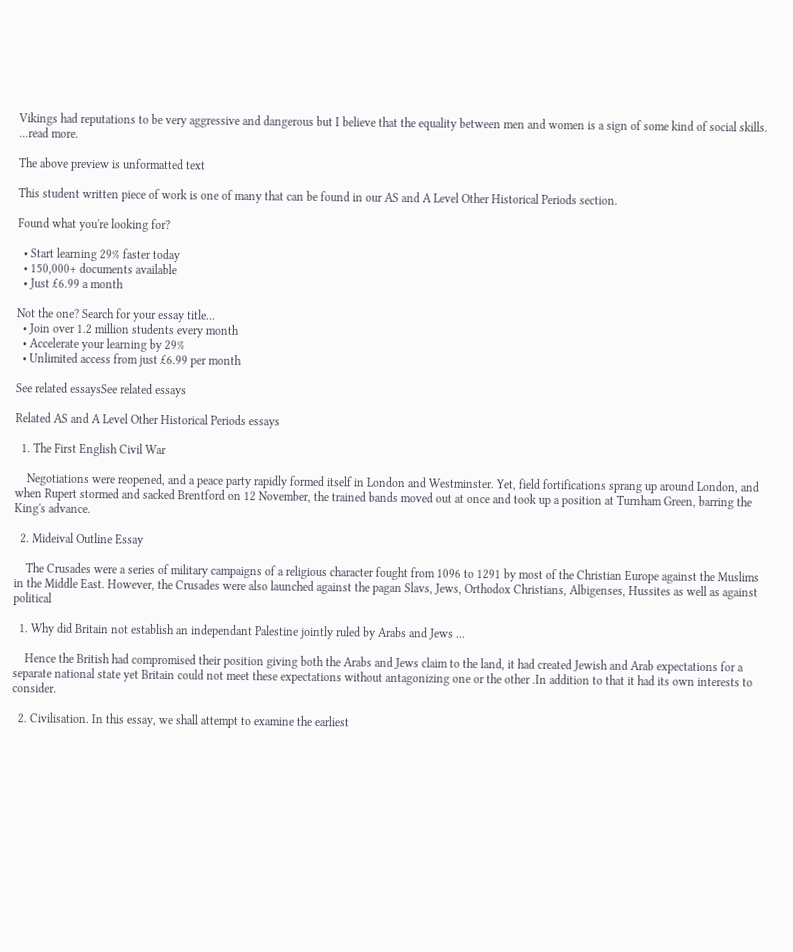Vikings had reputations to be very aggressive and dangerous but I believe that the equality between men and women is a sign of some kind of social skills. ...read more.

The above preview is unformatted text

This student written piece of work is one of many that can be found in our AS and A Level Other Historical Periods section.

Found what you're looking for?

  • Start learning 29% faster today
  • 150,000+ documents available
  • Just £6.99 a month

Not the one? Search for your essay title...
  • Join over 1.2 million students every month
  • Accelerate your learning by 29%
  • Unlimited access from just £6.99 per month

See related essaysSee related essays

Related AS and A Level Other Historical Periods essays

  1. The First English Civil War

    Negotiations were reopened, and a peace party rapidly formed itself in London and Westminster. Yet, field fortifications sprang up around London, and when Rupert stormed and sacked Brentford on 12 November, the trained bands moved out at once and took up a position at Turnham Green, barring the King's advance.

  2. Mideival Outline Essay

    The Crusades were a series of military campaigns of a religious character fought from 1096 to 1291 by most of the Christian Europe against the Muslims in the Middle East. However, the Crusades were also launched against the pagan Slavs, Jews, Orthodox Christians, Albigenses, Hussites as well as against political

  1. Why did Britain not establish an independant Palestine jointly ruled by Arabs and Jews ...

    Hence the British had compromised their position giving both the Arabs and Jews claim to the land, it had created Jewish and Arab expectations for a separate national state yet Britain could not meet these expectations without antagonizing one or the other .In addition to that it had its own interests to consider.

  2. Civilisation. In this essay, we shall attempt to examine the earliest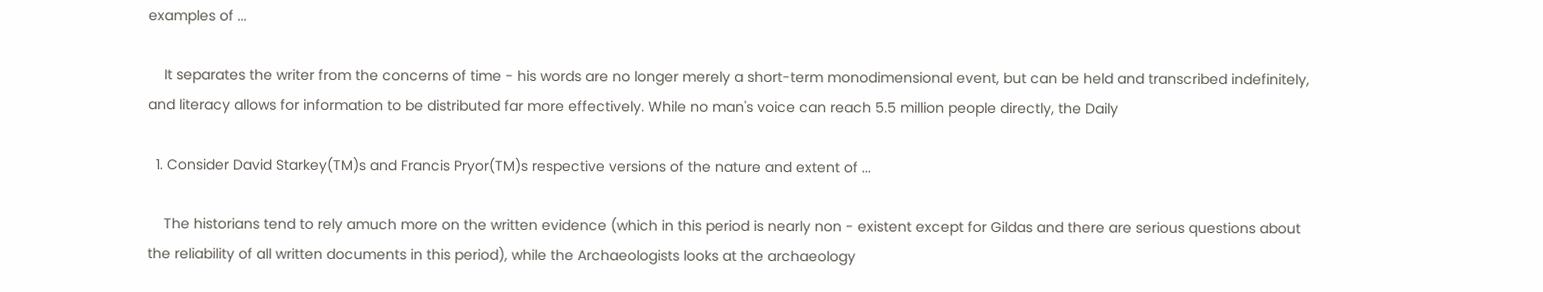examples of ...

    It separates the writer from the concerns of time - his words are no longer merely a short-term monodimensional event, but can be held and transcribed indefinitely, and literacy allows for information to be distributed far more effectively. While no man's voice can reach 5.5 million people directly, the Daily

  1. Consider David Starkey(TM)s and Francis Pryor(TM)s respective versions of the nature and extent of ...

    The historians tend to rely amuch more on the written evidence (which in this period is nearly non - existent except for Gildas and there are serious questions about the reliability of all written documents in this period), while the Archaeologists looks at the archaeology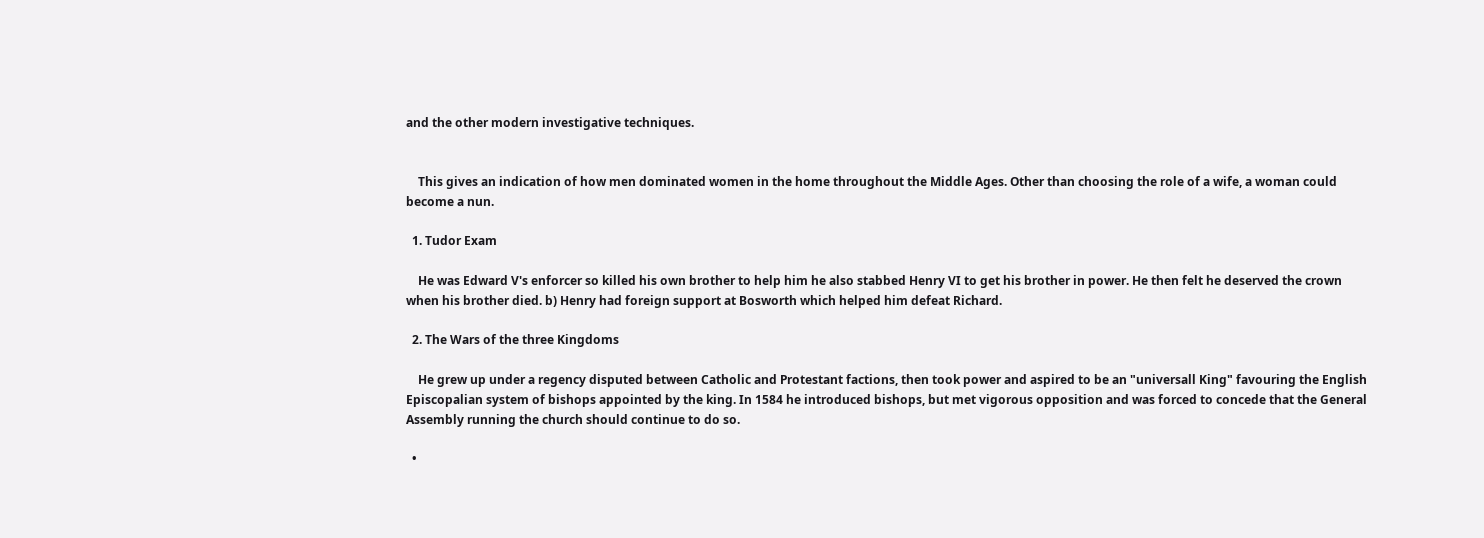and the other modern investigative techniques.


    This gives an indication of how men dominated women in the home throughout the Middle Ages. Other than choosing the role of a wife, a woman could become a nun.

  1. Tudor Exam

    He was Edward V's enforcer so killed his own brother to help him he also stabbed Henry VI to get his brother in power. He then felt he deserved the crown when his brother died. b) Henry had foreign support at Bosworth which helped him defeat Richard.

  2. The Wars of the three Kingdoms

    He grew up under a regency disputed between Catholic and Protestant factions, then took power and aspired to be an "universall King" favouring the English Episcopalian system of bishops appointed by the king. In 1584 he introduced bishops, but met vigorous opposition and was forced to concede that the General Assembly running the church should continue to do so.

  •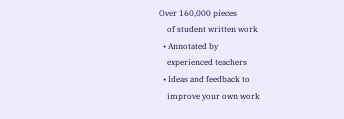Over 160,000 pieces
    of student written work
  • Annotated by
    experienced teachers
  • Ideas and feedback to
    improve your own work